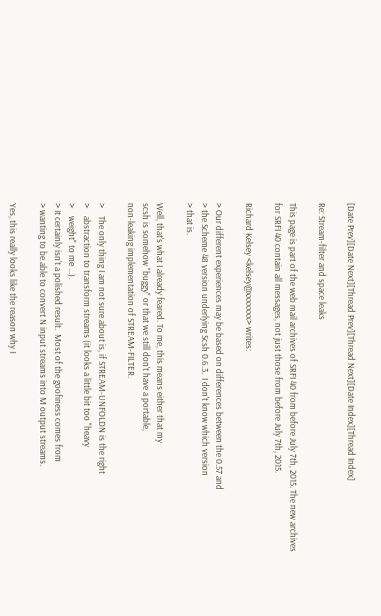[Date Prev][Date Next][Thread Prev][Thread Next][Date Index][Thread Index]

Re: Stream-filter and space leaks

This page is part of the web mail archives of SRFI 40 from before July 7th, 2015. The new archives for SRFI 40 contain all messages, not just those from before July 7th, 2015.

Richard Kelsey <kelsey@xxxxxxx> writes:

> Our different experiences may be based on differences between the 0.57 and
> the Scheme 48 version underlying Scsh 0.6.3.  I don't know which version
> that is.

Well, that's what I already feared. To me, this means either that my
scsh is somehow "buggy" or that we still don't have a portable,
non-leaking implementation of STREAM-FILTER.

>    The only thing I am not sure about is, if STREAM-UNFOLDN is the right
>    abstraction to transform streams (it looks a little bit too "heavy
>    weight" to me ...).
> It certainly isn't a polished result.  Most of the goofiness comes from
> wanting to be able to convert N input streams into M output streams.

Yes, this really looks like the reason why I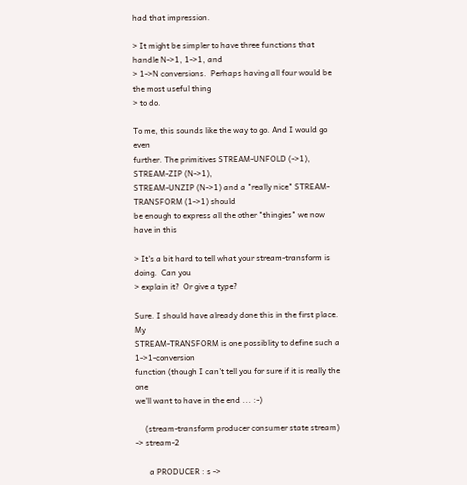had that impression.

> It might be simpler to have three functions that handle N->1, 1->1, and
> 1->N conversions.  Perhaps having all four would be the most useful thing
> to do.

To me, this sounds like the way to go. And I would go even
further. The primitives STREAM-UNFOLD (->1), STREAM-ZIP (N->1),
STREAM-UNZIP (N->1) and a "really nice" STREAM-TRANSFORM (1->1) should
be enough to express all the other "thingies" we now have in this

> It's a bit hard to tell what your stream-transform is doing.  Can you
> explain it?  Or give a type?

Sure. I should have already done this in the first place. My
STREAM-TRANSFORM is one possiblity to define such a 1->1-conversion
function (though I can't tell you for sure if it is really the one
we'll want to have in the end ... :-)

     (stream-transform producer consumer state stream) -> stream-2

       a PRODUCER : s ->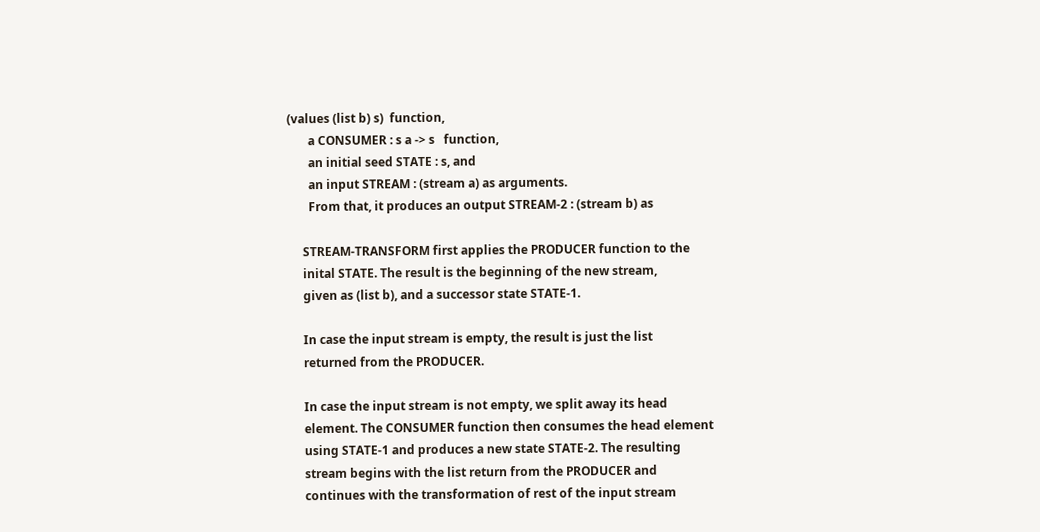(values (list b) s)  function,
       a CONSUMER : s a -> s   function,
       an initial seed STATE : s, and
       an input STREAM : (stream a) as arguments.
       From that, it produces an output STREAM-2 : (stream b) as

     STREAM-TRANSFORM first applies the PRODUCER function to the
     inital STATE. The result is the beginning of the new stream,
     given as (list b), and a successor state STATE-1.

     In case the input stream is empty, the result is just the list
     returned from the PRODUCER.

     In case the input stream is not empty, we split away its head
     element. The CONSUMER function then consumes the head element
     using STATE-1 and produces a new state STATE-2. The resulting
     stream begins with the list return from the PRODUCER and
     continues with the transformation of rest of the input stream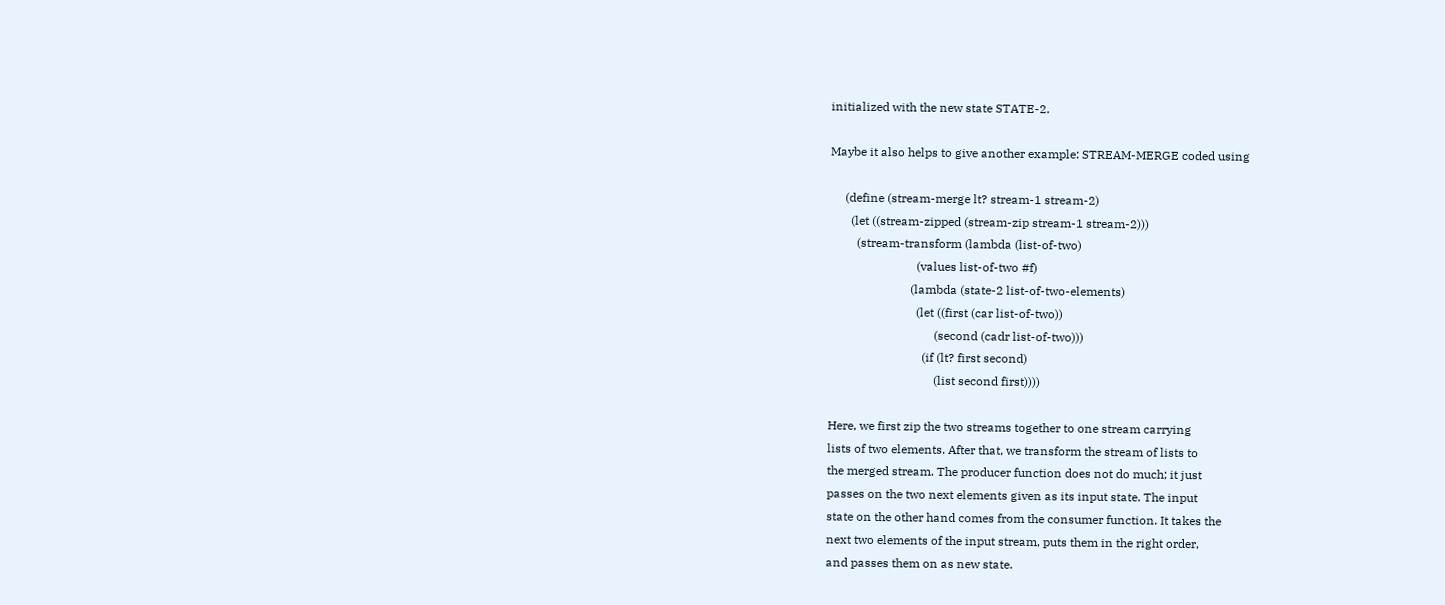initialized with the new state STATE-2.

Maybe it also helps to give another example: STREAM-MERGE coded using

     (define (stream-merge lt? stream-1 stream-2)
       (let ((stream-zipped (stream-zip stream-1 stream-2)))
         (stream-transform (lambda (list-of-two)
                             (values list-of-two #f)
                           (lambda (state-2 list-of-two-elements)
                             (let ((first (car list-of-two))
                                   (second (cadr list-of-two)))
                               (if (lt? first second)
                                   (list second first))))

Here, we first zip the two streams together to one stream carrying
lists of two elements. After that, we transform the stream of lists to
the merged stream. The producer function does not do much; it just
passes on the two next elements given as its input state. The input
state on the other hand comes from the consumer function. It takes the
next two elements of the input stream, puts them in the right order,
and passes them on as new state.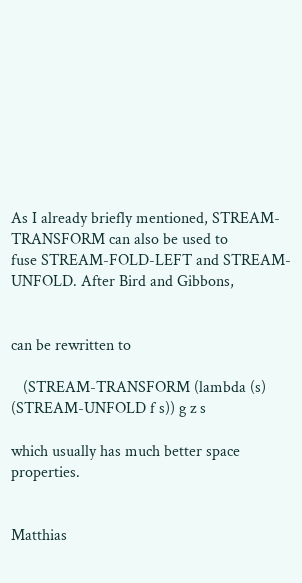As I already briefly mentioned, STREAM-TRANSFORM can also be used to
fuse STREAM-FOLD-LEFT and STREAM-UNFOLD. After Bird and Gibbons,


can be rewritten to

   (STREAM-TRANSFORM (lambda (s) (STREAM-UNFOLD f s)) g z s

which usually has much better space properties.


Matthias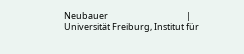Neubauer                                       |
Universität Freiburg, Institut für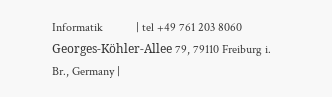Informatik           | tel +49 761 203 8060
Georges-Köhler-Allee 79, 79110 Freiburg i. Br., Germany |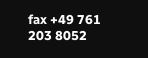fax +49 761 203 8052